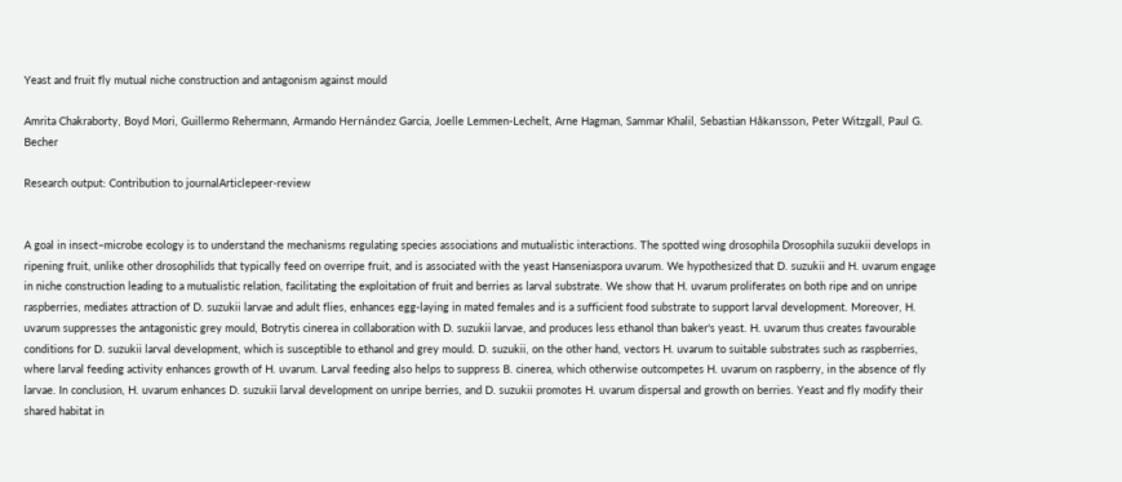Yeast and fruit fly mutual niche construction and antagonism against mould

Amrita Chakraborty, Boyd Mori, Guillermo Rehermann, Armando Hernández Garcia, Joelle Lemmen-Lechelt, Arne Hagman, Sammar Khalil, Sebastian Håkansson, Peter Witzgall, Paul G. Becher

Research output: Contribution to journalArticlepeer-review


A goal in insect–microbe ecology is to understand the mechanisms regulating species associations and mutualistic interactions. The spotted wing drosophila Drosophila suzukii develops in ripening fruit, unlike other drosophilids that typically feed on overripe fruit, and is associated with the yeast Hanseniaspora uvarum. We hypothesized that D. suzukii and H. uvarum engage in niche construction leading to a mutualistic relation, facilitating the exploitation of fruit and berries as larval substrate. We show that H. uvarum proliferates on both ripe and on unripe raspberries, mediates attraction of D. suzukii larvae and adult flies, enhances egg-laying in mated females and is a sufficient food substrate to support larval development. Moreover, H. uvarum suppresses the antagonistic grey mould, Botrytis cinerea in collaboration with D. suzukii larvae, and produces less ethanol than baker's yeast. H. uvarum thus creates favourable conditions for D. suzukii larval development, which is susceptible to ethanol and grey mould. D. suzukii, on the other hand, vectors H. uvarum to suitable substrates such as raspberries, where larval feeding activity enhances growth of H. uvarum. Larval feeding also helps to suppress B. cinerea, which otherwise outcompetes H. uvarum on raspberry, in the absence of fly larvae. In conclusion, H. uvarum enhances D. suzukii larval development on unripe berries, and D. suzukii promotes H. uvarum dispersal and growth on berries. Yeast and fly modify their shared habitat in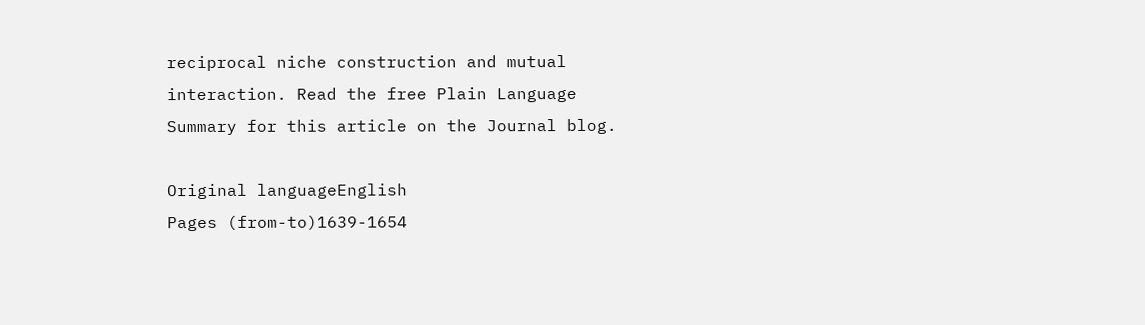reciprocal niche construction and mutual interaction. Read the free Plain Language Summary for this article on the Journal blog.

Original languageEnglish
Pages (from-to)1639-1654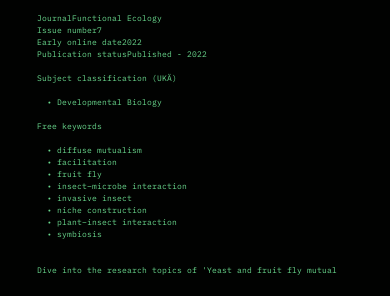JournalFunctional Ecology
Issue number7
Early online date2022
Publication statusPublished - 2022

Subject classification (UKÄ)

  • Developmental Biology

Free keywords

  • diffuse mutualism
  • facilitation
  • fruit fly
  • insect–microbe interaction
  • invasive insect
  • niche construction
  • plant–insect interaction
  • symbiosis


Dive into the research topics of 'Yeast and fruit fly mutual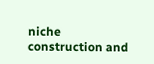niche construction and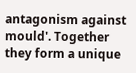antagonism against mould'. Together they form a unique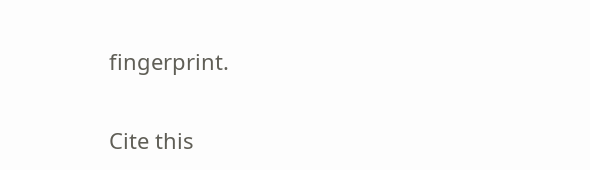fingerprint.

Cite this